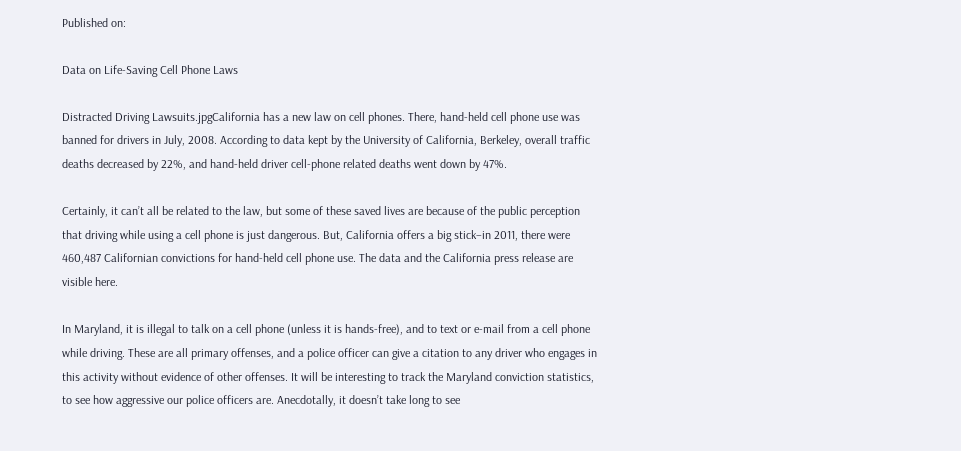Published on:

Data on Life-Saving Cell Phone Laws

Distracted Driving Lawsuits.jpgCalifornia has a new law on cell phones. There, hand-held cell phone use was banned for drivers in July, 2008. According to data kept by the University of California, Berkeley, overall traffic deaths decreased by 22%, and hand-held driver cell-phone related deaths went down by 47%.

Certainly, it can’t all be related to the law, but some of these saved lives are because of the public perception that driving while using a cell phone is just dangerous. But, California offers a big stick–in 2011, there were 460,487 Californian convictions for hand-held cell phone use. The data and the California press release are visible here.

In Maryland, it is illegal to talk on a cell phone (unless it is hands-free), and to text or e-mail from a cell phone while driving. These are all primary offenses, and a police officer can give a citation to any driver who engages in this activity without evidence of other offenses. It will be interesting to track the Maryland conviction statistics, to see how aggressive our police officers are. Anecdotally, it doesn’t take long to see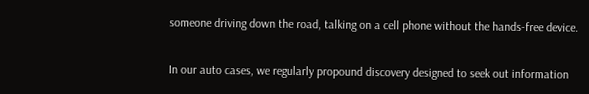someone driving down the road, talking on a cell phone without the hands-free device.

In our auto cases, we regularly propound discovery designed to seek out information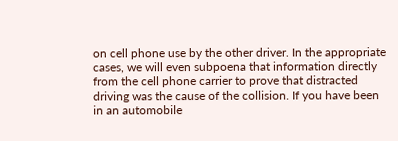on cell phone use by the other driver. In the appropriate cases, we will even subpoena that information directly from the cell phone carrier to prove that distracted driving was the cause of the collision. If you have been in an automobile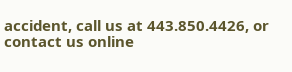accident, call us at 443.850.4426, or contact us online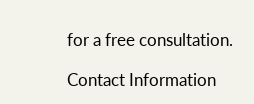for a free consultation.

Contact Information